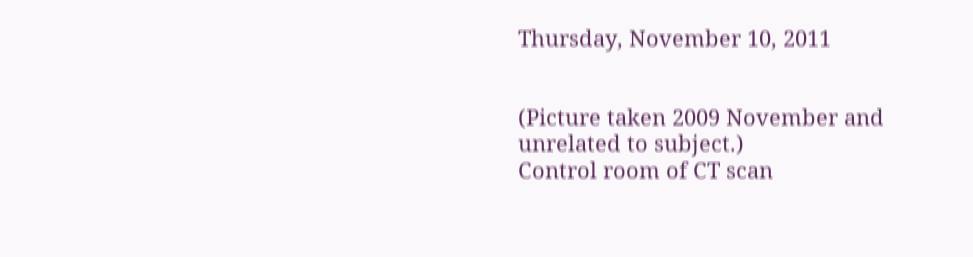Thursday, November 10, 2011


(Picture taken 2009 November and unrelated to subject.)
Control room of CT scan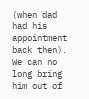(when dad had his appointment back then). We can no long bring him out of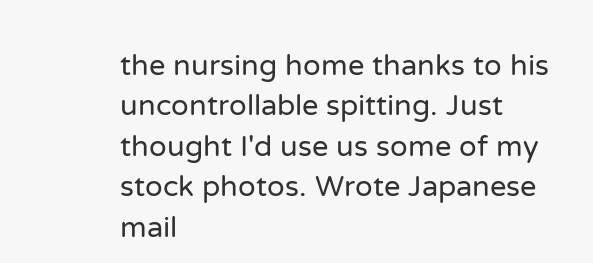the nursing home thanks to his uncontrollable spitting. Just thought I'd use us some of my stock photos. Wrote Japanese mail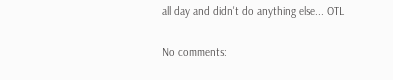all day and didn't do anything else... OTL

No comments: